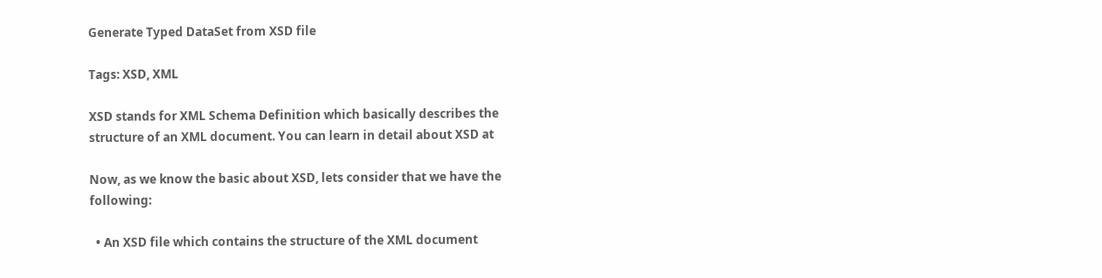Generate Typed DataSet from XSD file

Tags: XSD, XML

XSD stands for XML Schema Definition which basically describes the structure of an XML document. You can learn in detail about XSD at

Now, as we know the basic about XSD, lets consider that we have the following:

  • An XSD file which contains the structure of the XML document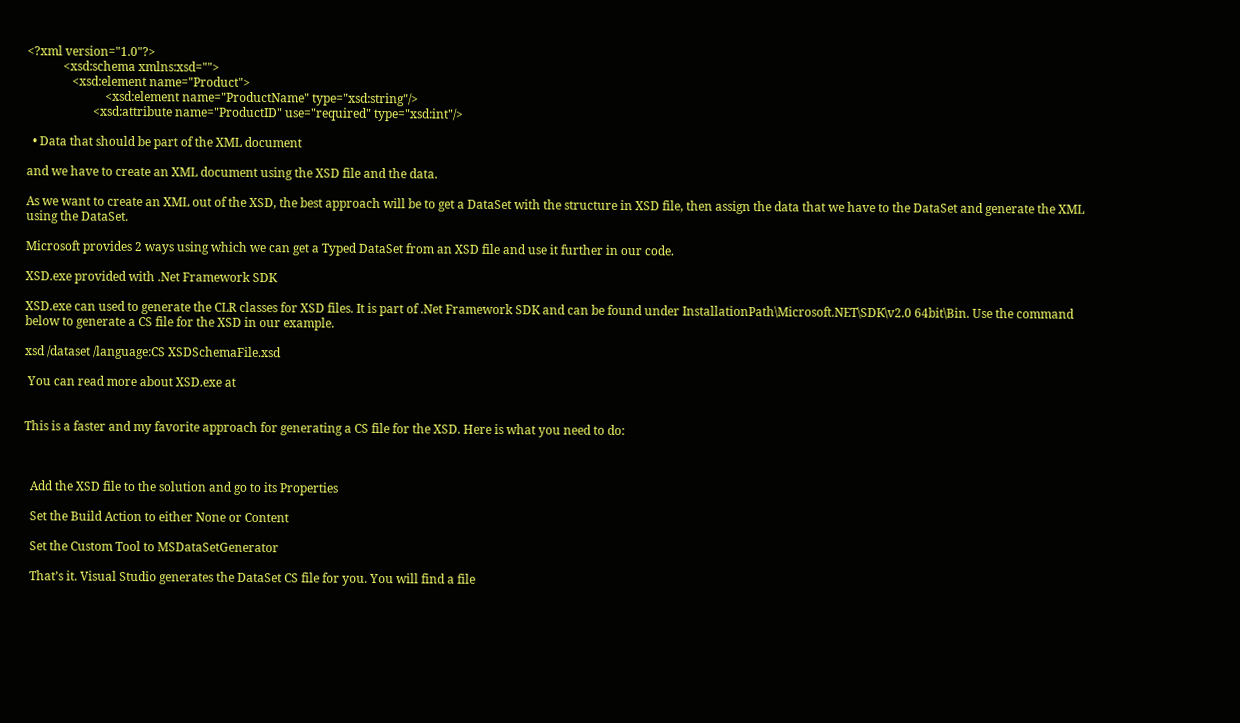<?xml version="1.0"?>
            <xsd:schema xmlns:xsd="">
               <xsd:element name="Product">
                          <xsd:element name="ProductName" type="xsd:string"/>
                      <xsd:attribute name="ProductID" use="required" type="xsd:int"/>

  • Data that should be part of the XML document

and we have to create an XML document using the XSD file and the data.

As we want to create an XML out of the XSD, the best approach will be to get a DataSet with the structure in XSD file, then assign the data that we have to the DataSet and generate the XML using the DataSet.

Microsoft provides 2 ways using which we can get a Typed DataSet from an XSD file and use it further in our code.

XSD.exe provided with .Net Framework SDK

XSD.exe can used to generate the CLR classes for XSD files. It is part of .Net Framework SDK and can be found under InstallationPath\Microsoft.NET\SDK\v2.0 64bit\Bin. Use the command below to generate a CS file for the XSD in our example.

xsd /dataset /language:CS XSDSchemaFile.xsd

 You can read more about XSD.exe at


This is a faster and my favorite approach for generating a CS file for the XSD. Here is what you need to do:



  Add the XSD file to the solution and go to its Properties

  Set the Build Action to either None or Content

  Set the Custom Tool to MSDataSetGenerator

  That’s it. Visual Studio generates the DataSet CS file for you. You will find a file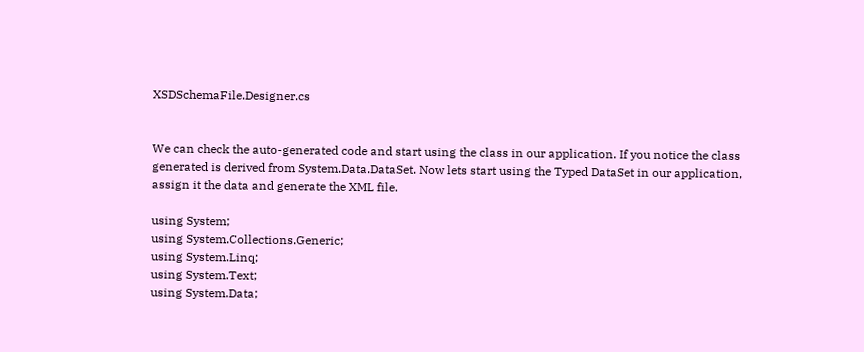XSDSchemaFile.Designer.cs


We can check the auto-generated code and start using the class in our application. If you notice the class generated is derived from System.Data.DataSet. Now lets start using the Typed DataSet in our application, assign it the data and generate the XML file.

using System;
using System.Collections.Generic;
using System.Linq;
using System.Text;
using System.Data;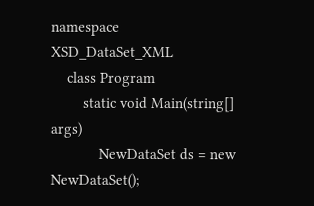namespace XSD_DataSet_XML
    class Program
        static void Main(string[] args)
            NewDataSet ds = new NewDataSet();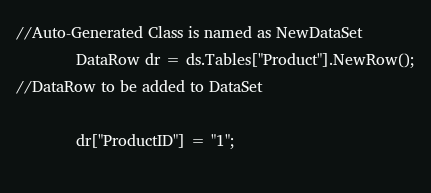//Auto-Generated Class is named as NewDataSet
            DataRow dr = ds.Tables["Product"].NewRow(); //DataRow to be added to DataSet

            dr["ProductID"] = "1";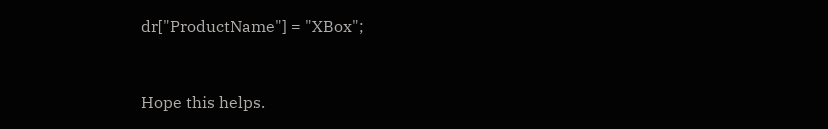dr["ProductName"] = "XBox";



Hope this helps.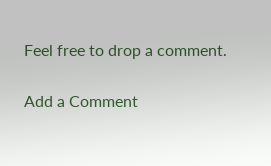Feel free to drop a comment.

Add a Comment